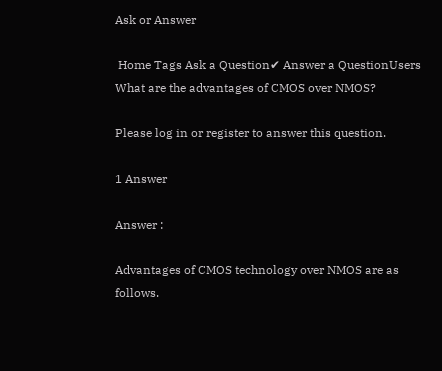Ask or Answer

 Home Tags Ask a Question✔ Answer a QuestionUsers
What are the advantages of CMOS over NMOS?

Please log in or register to answer this question.

1 Answer

Answer :

Advantages of CMOS technology over NMOS are as follows.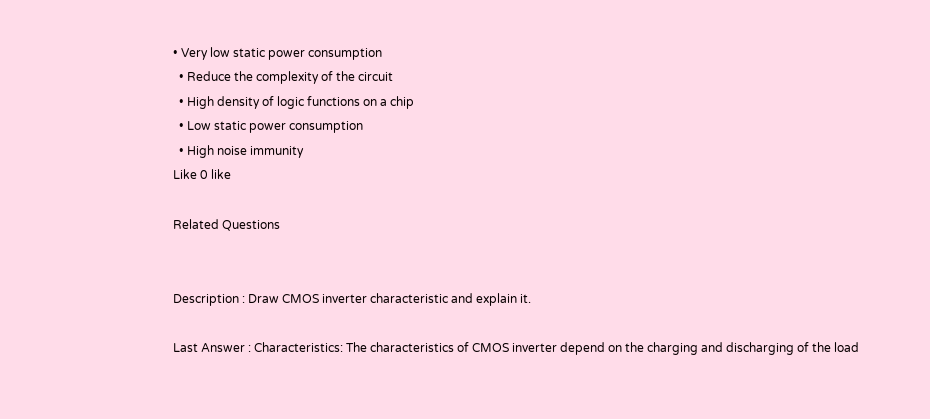• Very low static power consumption
  • Reduce the complexity of the circuit
  • High density of logic functions on a chip
  • Low static power consumption
  • High noise immunity
Like 0 like

Related Questions


Description : Draw CMOS inverter characteristic and explain it.

Last Answer : Characteristics: The characteristics of CMOS inverter depend on the charging and discharging of the load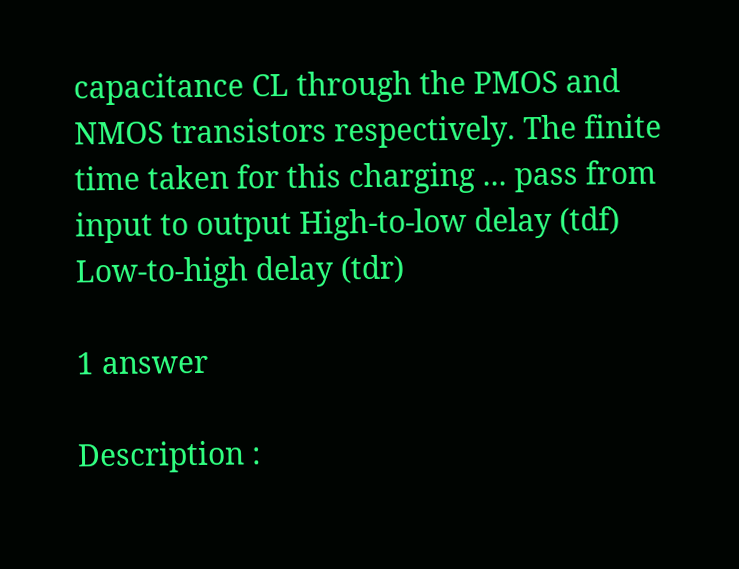capacitance CL through the PMOS and NMOS transistors respectively. The finite time taken for this charging ... pass from input to output High-to-low delay (tdf) Low-to-high delay (tdr)

1 answer

Description :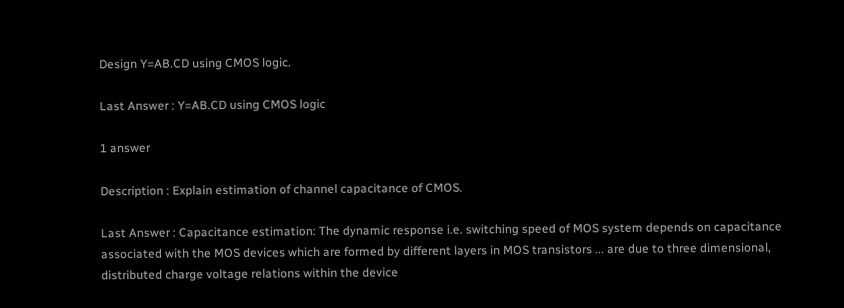Design Y=AB.CD using CMOS logic.

Last Answer : Y=AB.CD using CMOS logic

1 answer

Description : Explain estimation of channel capacitance of CMOS.

Last Answer : Capacitance estimation: The dynamic response i.e. switching speed of MOS system depends on capacitance associated with the MOS devices which are formed by different layers in MOS transistors ... are due to three dimensional, distributed charge voltage relations within the device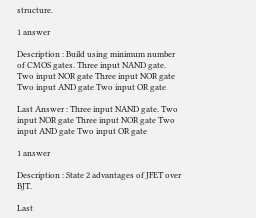structure.

1 answer

Description : Build using minimum number of CMOS gates. Three input NAND gate. Two input NOR gate Three input NOR gate Two input AND gate Two input OR gate

Last Answer : Three input NAND gate. Two input NOR gate Three input NOR gate Two input AND gate Two input OR gate

1 answer

Description : State 2 advantages of JFET over BJT.

Last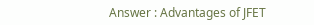Answer : Advantages of JFET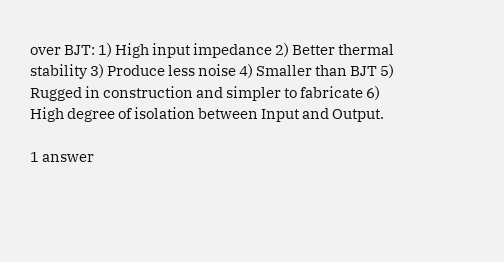over BJT: 1) High input impedance 2) Better thermal stability 3) Produce less noise 4) Smaller than BJT 5) Rugged in construction and simpler to fabricate 6) High degree of isolation between Input and Output.

1 answer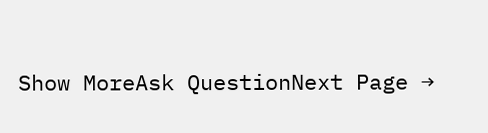Show MoreAsk QuestionNext Page →